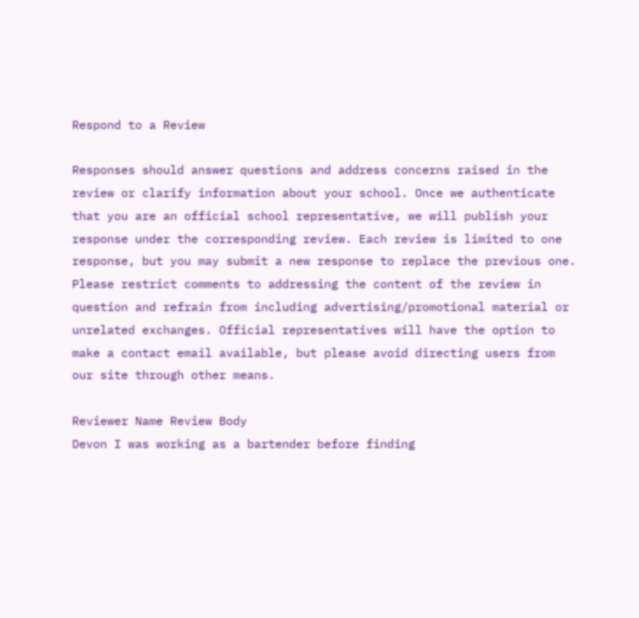Respond to a Review

Responses should answer questions and address concerns raised in the review or clarify information about your school. Once we authenticate that you are an official school representative, we will publish your response under the corresponding review. Each review is limited to one response, but you may submit a new response to replace the previous one. Please restrict comments to addressing the content of the review in question and refrain from including advertising/promotional material or unrelated exchanges. Official representatives will have the option to make a contact email available, but please avoid directing users from our site through other means.

Reviewer Name Review Body
Devon I was working as a bartender before finding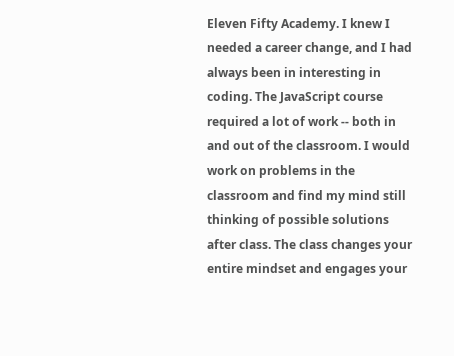Eleven Fifty Academy. I knew I needed a career change, and I had always been in interesting in coding. The JavaScript course required a lot of work -- both in and out of the classroom. I would work on problems in the classroom and find my mind still thinking of possible solutions after class. The class changes your entire mindset and engages your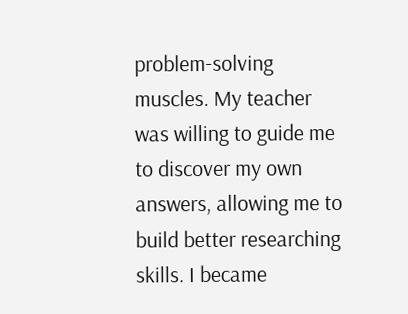problem-solving muscles. My teacher was willing to guide me to discover my own answers, allowing me to build better researching skills. I became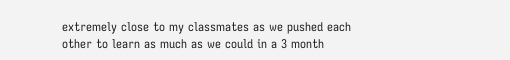extremely close to my classmates as we pushed each other to learn as much as we could in a 3 month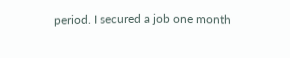period. I secured a job one month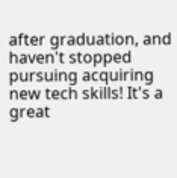after graduation, and haven't stopped pursuing acquiring new tech skills! It's a great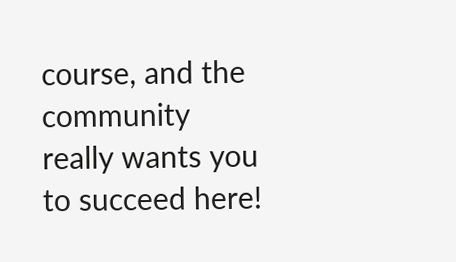course, and the community really wants you to succeed here!